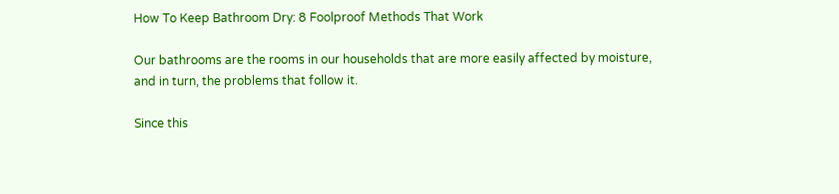How To Keep Bathroom Dry: 8 Foolproof Methods That Work

Our bathrooms are the rooms in our households that are more easily affected by moisture, and in turn, the problems that follow it.

Since this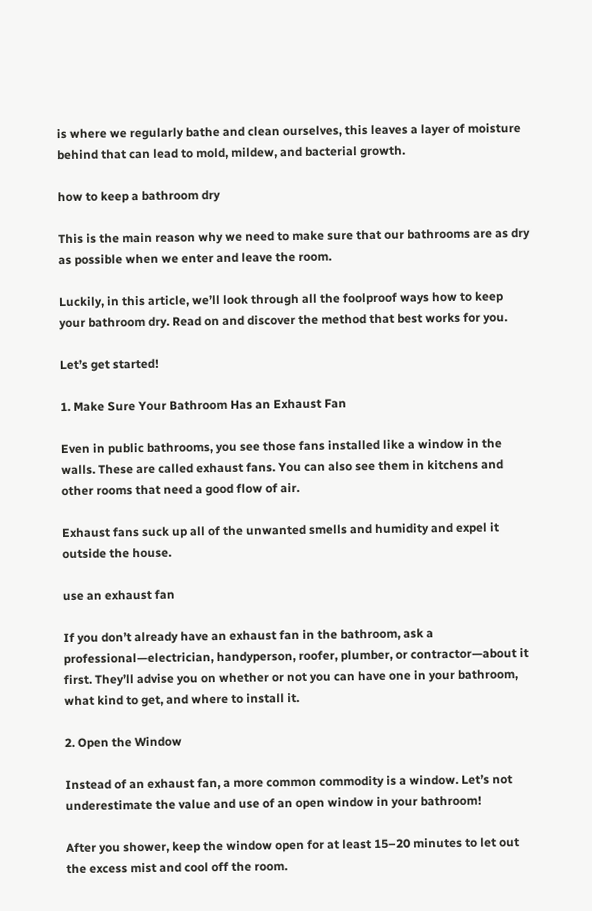is where we regularly bathe and clean ourselves, this leaves a layer of moisture behind that can lead to mold, mildew, and bacterial growth.

how to keep a bathroom dry

This is the main reason why we need to make sure that our bathrooms are as dry as possible when we enter and leave the room.

Luckily, in this article, we’ll look through all the foolproof ways how to keep your bathroom dry. Read on and discover the method that best works for you.

Let’s get started!

1. Make Sure Your Bathroom Has an Exhaust Fan

Even in public bathrooms, you see those fans installed like a window in the walls. These are called exhaust fans. You can also see them in kitchens and other rooms that need a good flow of air.

Exhaust fans suck up all of the unwanted smells and humidity and expel it outside the house.

use an exhaust fan

If you don’t already have an exhaust fan in the bathroom, ask a professional—electrician, handyperson, roofer, plumber, or contractor—about it first. They’ll advise you on whether or not you can have one in your bathroom, what kind to get, and where to install it.

2. Open the Window

Instead of an exhaust fan, a more common commodity is a window. Let’s not underestimate the value and use of an open window in your bathroom!

After you shower, keep the window open for at least 15–20 minutes to let out the excess mist and cool off the room.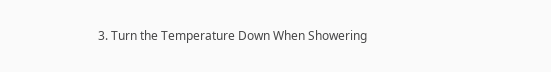3. Turn the Temperature Down When Showering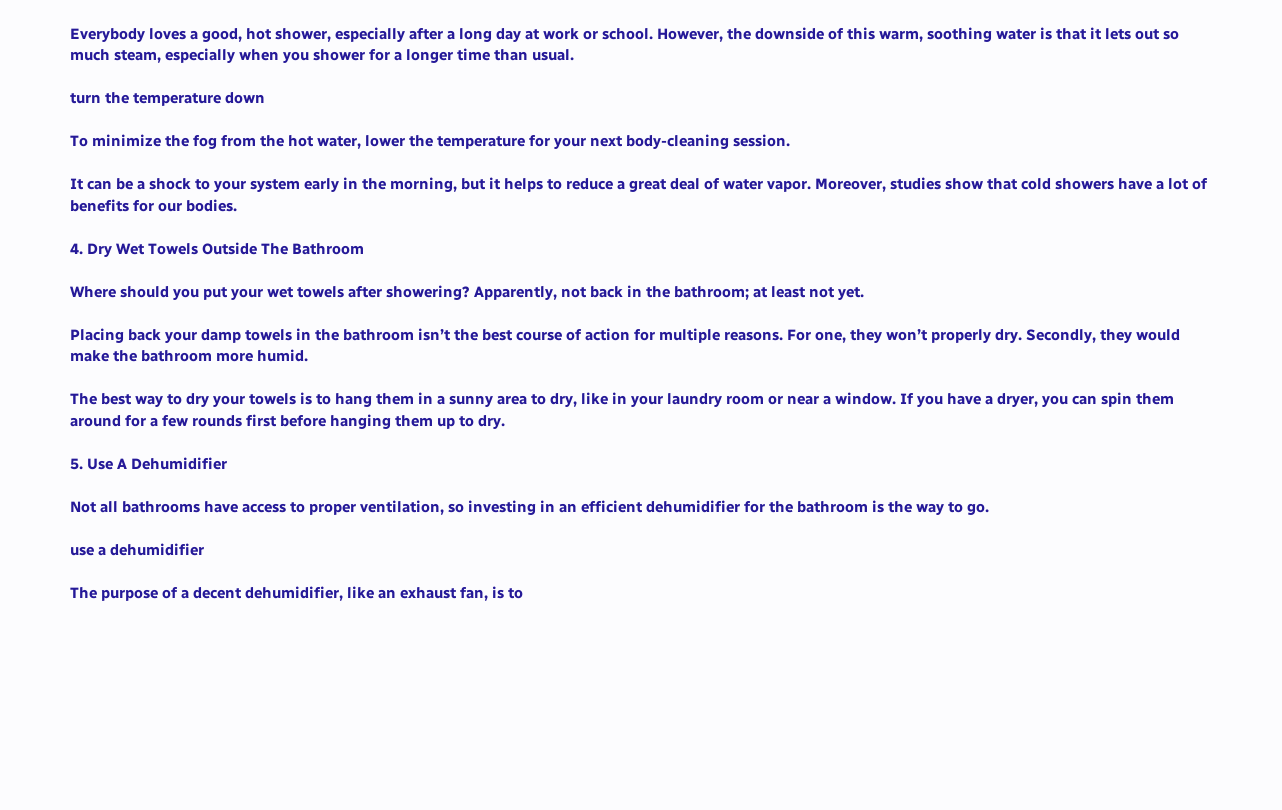Everybody loves a good, hot shower, especially after a long day at work or school. However, the downside of this warm, soothing water is that it lets out so much steam, especially when you shower for a longer time than usual.

turn the temperature down

To minimize the fog from the hot water, lower the temperature for your next body-cleaning session.

It can be a shock to your system early in the morning, but it helps to reduce a great deal of water vapor. Moreover, studies show that cold showers have a lot of benefits for our bodies.

4. Dry Wet Towels Outside The Bathroom

Where should you put your wet towels after showering? Apparently, not back in the bathroom; at least not yet.

Placing back your damp towels in the bathroom isn’t the best course of action for multiple reasons. For one, they won’t properly dry. Secondly, they would make the bathroom more humid.

The best way to dry your towels is to hang them in a sunny area to dry, like in your laundry room or near a window. If you have a dryer, you can spin them around for a few rounds first before hanging them up to dry.

5. Use A Dehumidifier

Not all bathrooms have access to proper ventilation, so investing in an efficient dehumidifier for the bathroom is the way to go.

use a dehumidifier

The purpose of a decent dehumidifier, like an exhaust fan, is to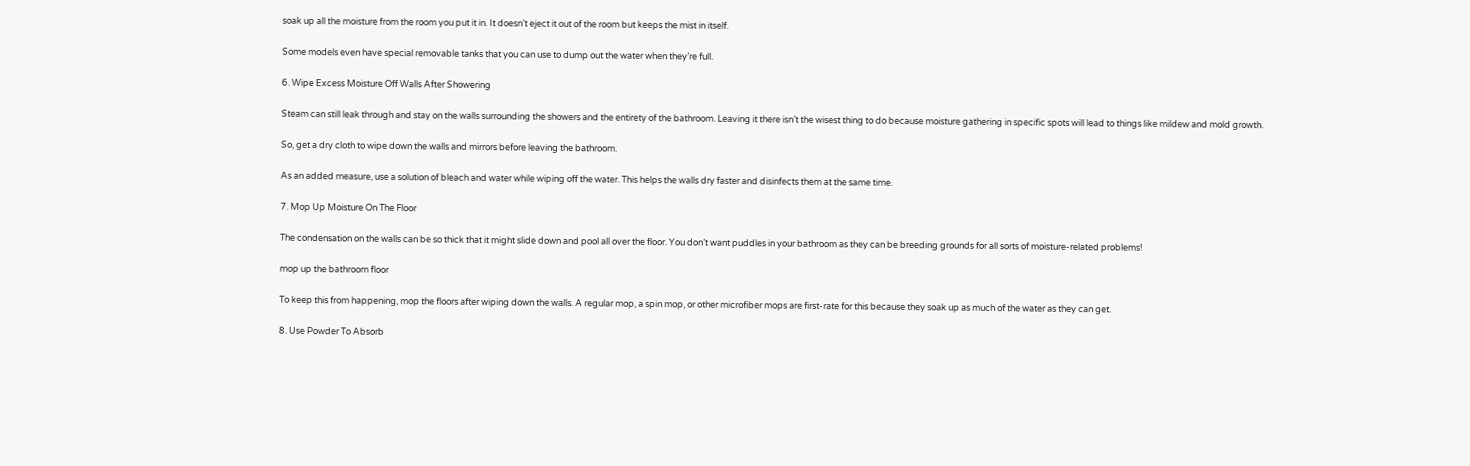soak up all the moisture from the room you put it in. It doesn’t eject it out of the room but keeps the mist in itself.

Some models even have special removable tanks that you can use to dump out the water when they’re full.

6. Wipe Excess Moisture Off Walls After Showering

Steam can still leak through and stay on the walls surrounding the showers and the entirety of the bathroom. Leaving it there isn’t the wisest thing to do because moisture gathering in specific spots will lead to things like mildew and mold growth.

So, get a dry cloth to wipe down the walls and mirrors before leaving the bathroom.

As an added measure, use a solution of bleach and water while wiping off the water. This helps the walls dry faster and disinfects them at the same time.

7. Mop Up Moisture On The Floor

The condensation on the walls can be so thick that it might slide down and pool all over the floor. You don’t want puddles in your bathroom as they can be breeding grounds for all sorts of moisture-related problems!

mop up the bathroom floor

To keep this from happening, mop the floors after wiping down the walls. A regular mop, a spin mop, or other microfiber mops are first-rate for this because they soak up as much of the water as they can get.

8. Use Powder To Absorb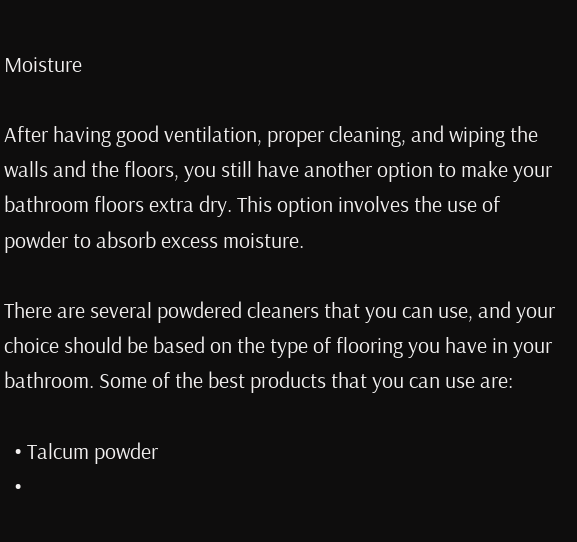Moisture

After having good ventilation, proper cleaning, and wiping the walls and the floors, you still have another option to make your bathroom floors extra dry. This option involves the use of powder to absorb excess moisture.

There are several powdered cleaners that you can use, and your choice should be based on the type of flooring you have in your bathroom. Some of the best products that you can use are:

  • Talcum powder
  •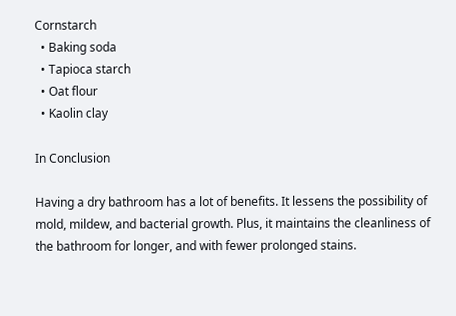Cornstarch
  • Baking soda
  • Tapioca starch
  • Oat flour
  • Kaolin clay

In Conclusion

Having a dry bathroom has a lot of benefits. It lessens the possibility of mold, mildew, and bacterial growth. Plus, it maintains the cleanliness of the bathroom for longer, and with fewer prolonged stains.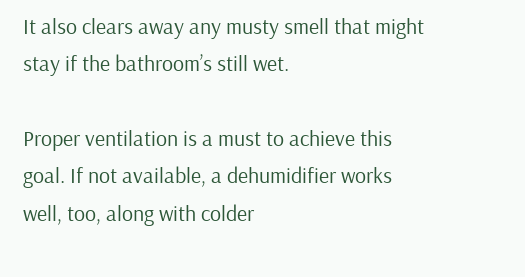It also clears away any musty smell that might stay if the bathroom’s still wet.

Proper ventilation is a must to achieve this goal. If not available, a dehumidifier works well, too, along with colder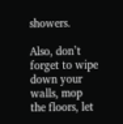showers.

Also, don’t forget to wipe down your walls, mop the floors, let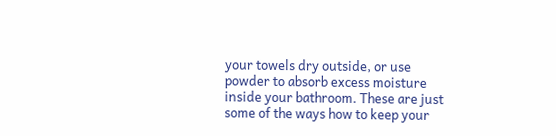your towels dry outside, or use powder to absorb excess moisture inside your bathroom. These are just some of the ways how to keep your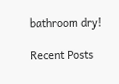bathroom dry!

Recent Posts